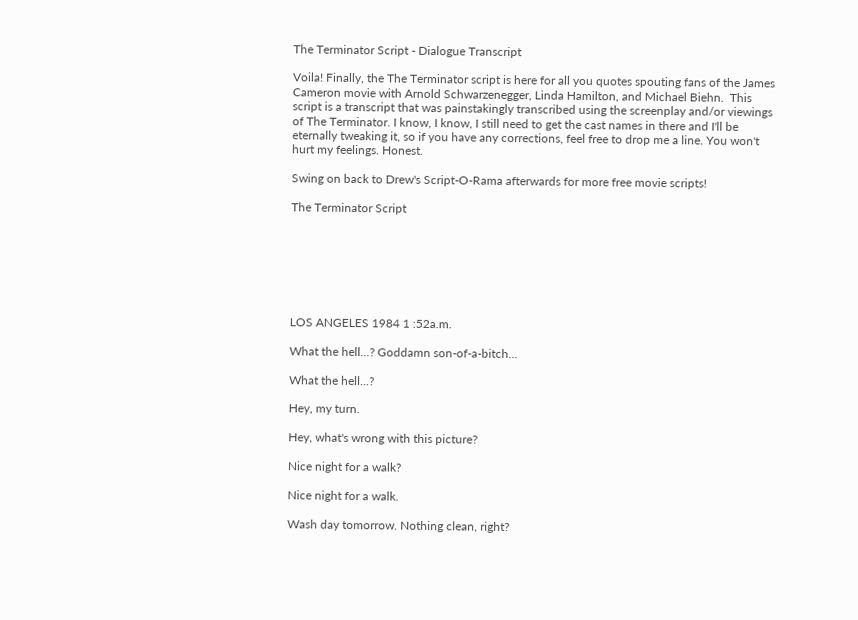The Terminator Script - Dialogue Transcript

Voila! Finally, the The Terminator script is here for all you quotes spouting fans of the James Cameron movie with Arnold Schwarzenegger, Linda Hamilton, and Michael Biehn.  This script is a transcript that was painstakingly transcribed using the screenplay and/or viewings of The Terminator. I know, I know, I still need to get the cast names in there and I'll be eternally tweaking it, so if you have any corrections, feel free to drop me a line. You won't hurt my feelings. Honest.

Swing on back to Drew's Script-O-Rama afterwards for more free movie scripts!

The Terminator Script







LOS ANGELES 1984 1 :52a.m.

What the hell...? Goddamn son-of-a-bitch...

What the hell...?

Hey, my turn.

Hey, what's wrong with this picture?

Nice night for a walk?

Nice night for a walk.

Wash day tomorrow. Nothing clean, right?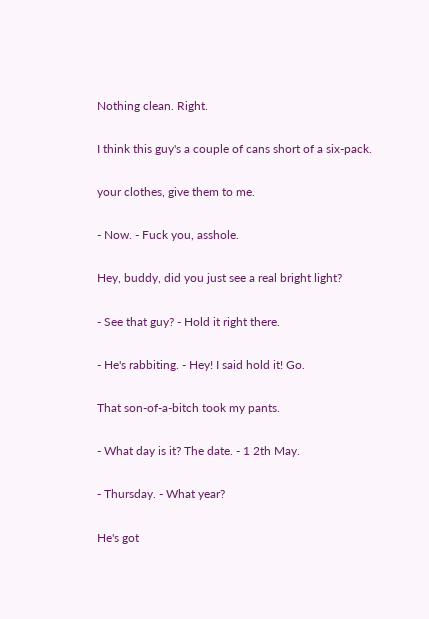Nothing clean. Right.

I think this guy's a couple of cans short of a six-pack.

your clothes, give them to me.

- Now. - Fuck you, asshole.

Hey, buddy, did you just see a real bright light?

- See that guy? - Hold it right there.

- He's rabbiting. - Hey! I said hold it! Go.

That son-of-a-bitch took my pants.

- What day is it? The date. - 1 2th May.

- Thursday. - What year?

He's got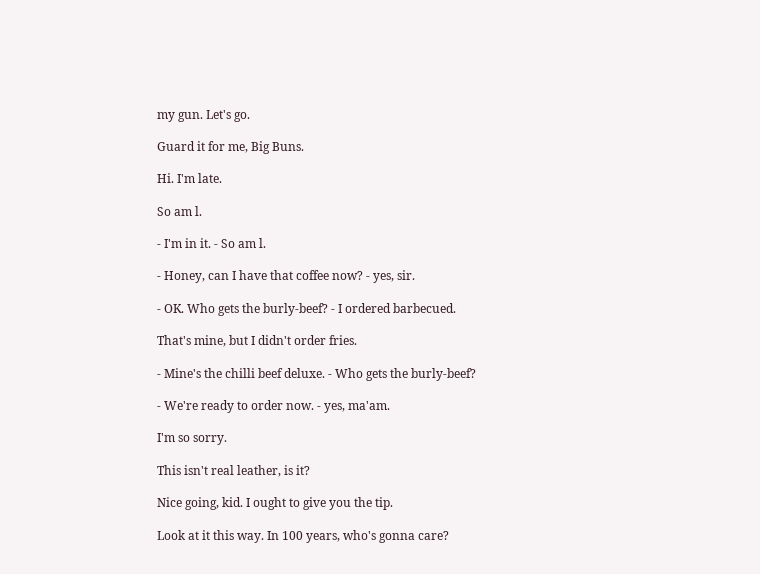my gun. Let's go.

Guard it for me, Big Buns.

Hi. I'm late.

So am l.

- I'm in it. - So am l.

- Honey, can I have that coffee now? - yes, sir.

- OK. Who gets the burly-beef? - I ordered barbecued.

That's mine, but I didn't order fries.

- Mine's the chilli beef deluxe. - Who gets the burly-beef?

- We're ready to order now. - yes, ma'am.

I'm so sorry.

This isn't real leather, is it?

Nice going, kid. I ought to give you the tip.

Look at it this way. In 100 years, who's gonna care?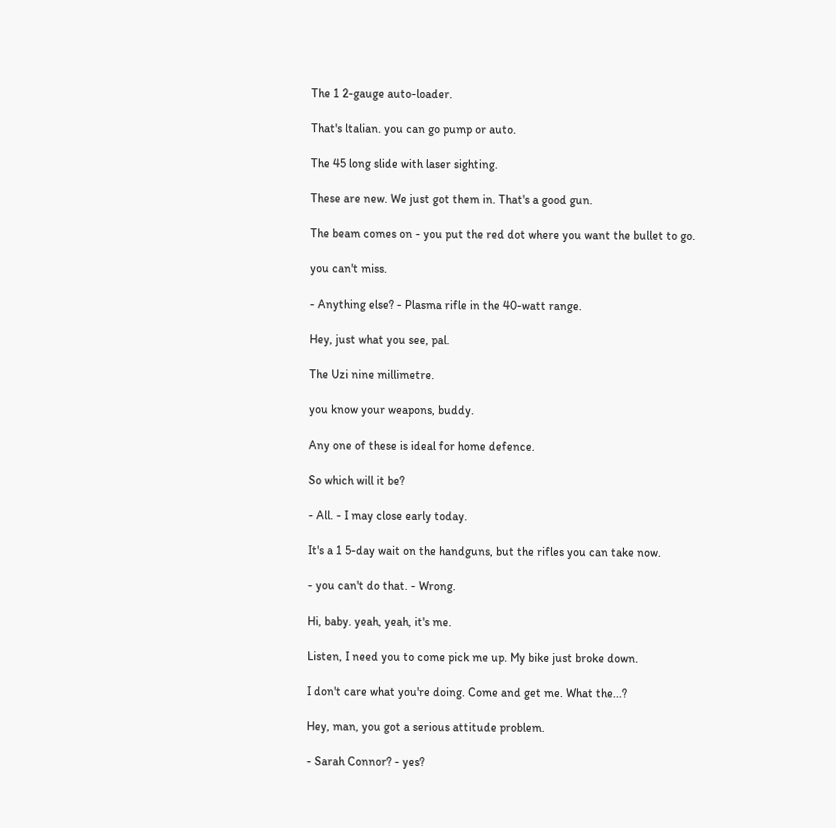The 1 2-gauge auto-loader.

That's ltalian. you can go pump or auto.

The 45 long slide with laser sighting.

These are new. We just got them in. That's a good gun.

The beam comes on - you put the red dot where you want the bullet to go.

you can't miss.

- Anything else? - Plasma rifle in the 40-watt range.

Hey, just what you see, pal.

The Uzi nine millimetre.

you know your weapons, buddy.

Any one of these is ideal for home defence.

So which will it be?

- All. - I may close early today.

It's a 1 5-day wait on the handguns, but the rifles you can take now.

- you can't do that. - Wrong.

Hi, baby. yeah, yeah, it's me.

Listen, I need you to come pick me up. My bike just broke down.

I don't care what you're doing. Come and get me. What the...?

Hey, man, you got a serious attitude problem.

- Sarah Connor? - yes?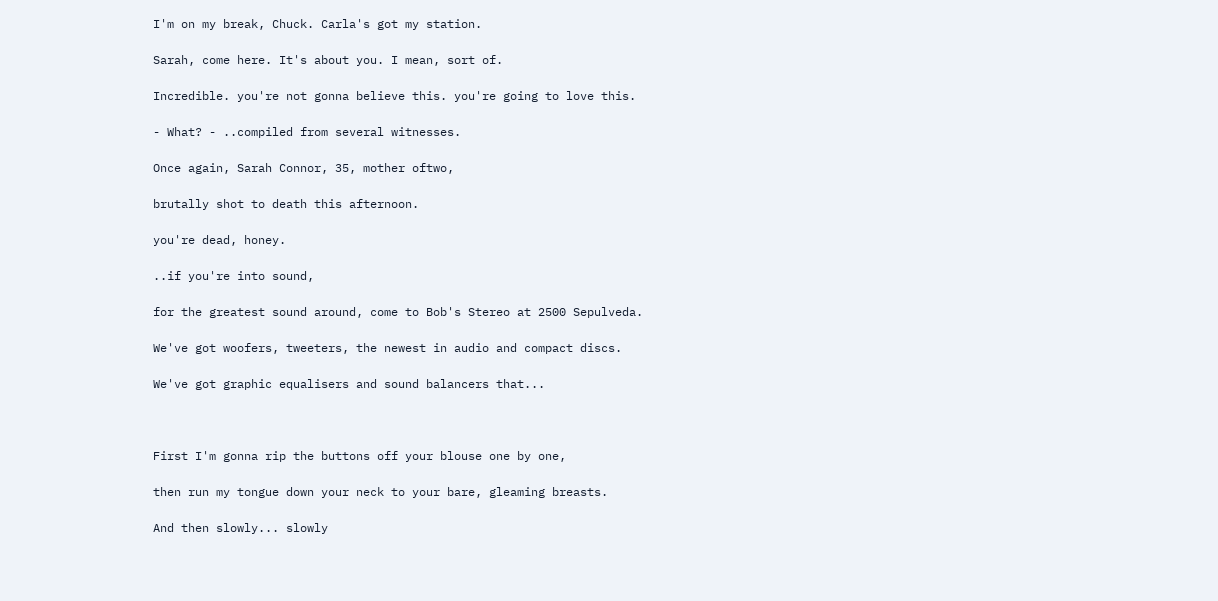I'm on my break, Chuck. Carla's got my station.

Sarah, come here. It's about you. I mean, sort of.

Incredible. you're not gonna believe this. you're going to love this.

- What? - ..compiled from several witnesses.

Once again, Sarah Connor, 35, mother oftwo,

brutally shot to death this afternoon.

you're dead, honey.

..if you're into sound,

for the greatest sound around, come to Bob's Stereo at 2500 Sepulveda.

We've got woofers, tweeters, the newest in audio and compact discs.

We've got graphic equalisers and sound balancers that...



First I'm gonna rip the buttons off your blouse one by one,

then run my tongue down your neck to your bare, gleaming breasts.

And then slowly... slowly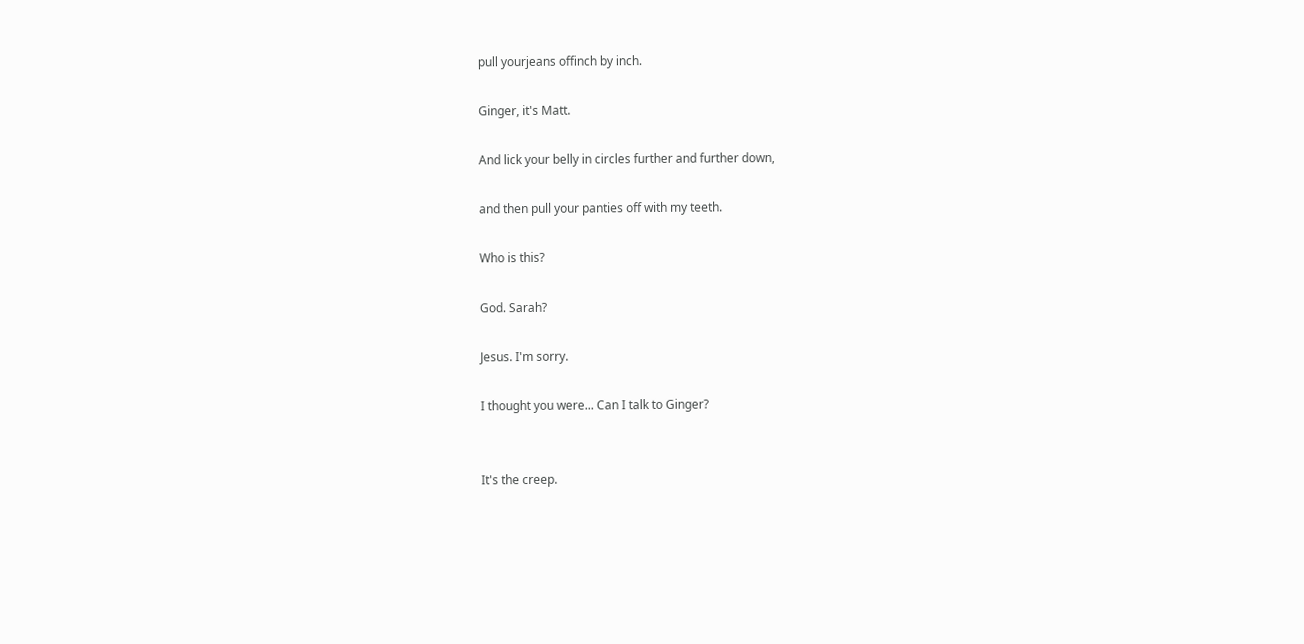pull yourjeans offinch by inch.

Ginger, it's Matt.

And lick your belly in circles further and further down,

and then pull your panties off with my teeth.

Who is this?

God. Sarah?

Jesus. I'm sorry.

I thought you were... Can I talk to Ginger?


It's the creep.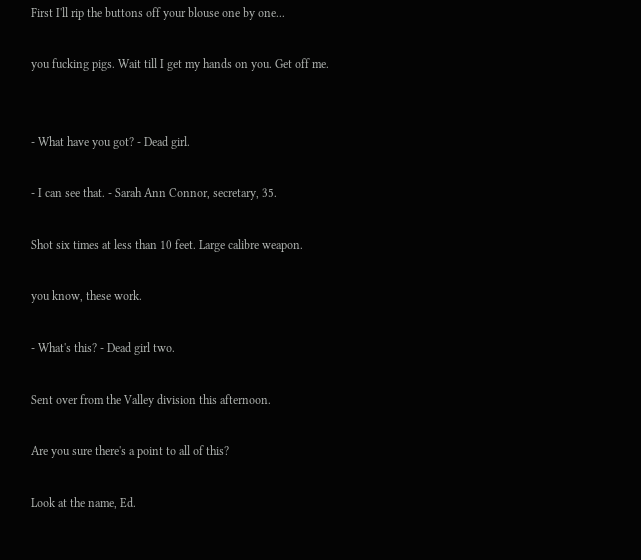First I'll rip the buttons off your blouse one by one...

you fucking pigs. Wait till I get my hands on you. Get off me.


- What have you got? - Dead girl.

- I can see that. - Sarah Ann Connor, secretary, 35.

Shot six times at less than 10 feet. Large calibre weapon.

you know, these work.

- What's this? - Dead girl two.

Sent over from the Valley division this afternoon.

Are you sure there's a point to all of this?

Look at the name, Ed.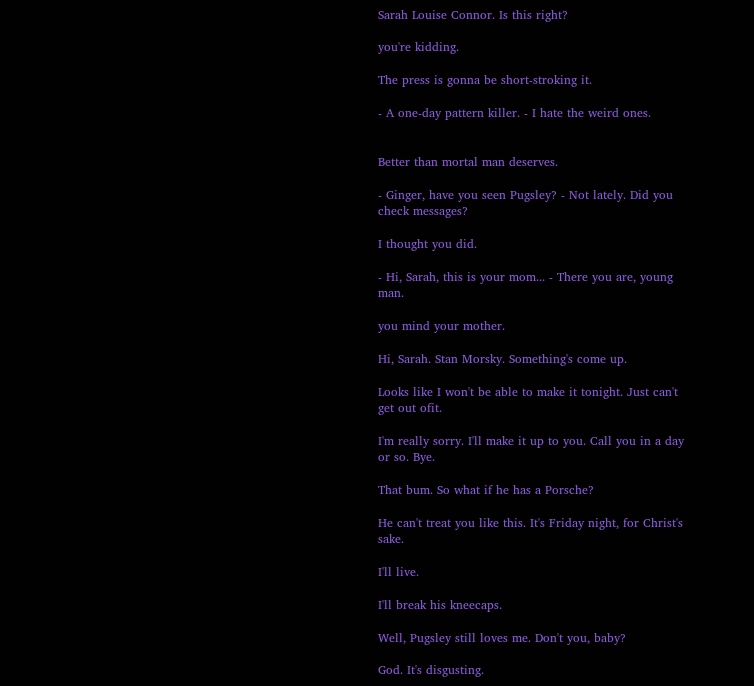Sarah Louise Connor. Is this right?

you're kidding.

The press is gonna be short-stroking it.

- A one-day pattern killer. - I hate the weird ones.


Better than mortal man deserves.

- Ginger, have you seen Pugsley? - Not lately. Did you check messages?

I thought you did.

- Hi, Sarah, this is your mom... - There you are, young man.

you mind your mother.

Hi, Sarah. Stan Morsky. Something's come up.

Looks like I won't be able to make it tonight. Just can't get out ofit.

I'm really sorry. I'll make it up to you. Call you in a day or so. Bye.

That bum. So what if he has a Porsche?

He can't treat you like this. It's Friday night, for Christ's sake.

I'll live.

I'll break his kneecaps.

Well, Pugsley still loves me. Don't you, baby?

God. It's disgusting.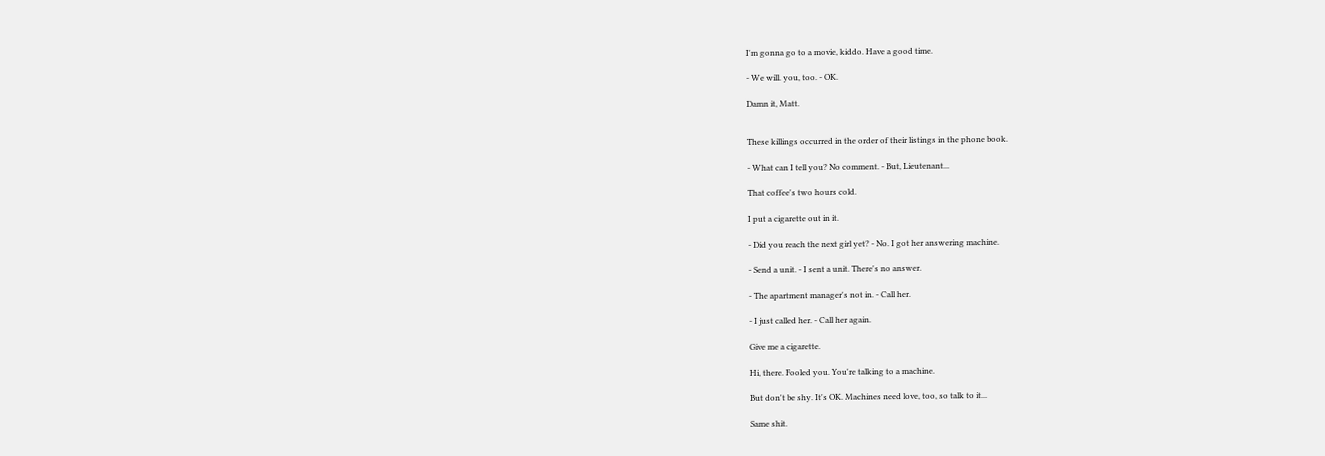I'm gonna go to a movie, kiddo. Have a good time.

- We will. you, too. - OK.

Damn it, Matt.


These killings occurred in the order of their listings in the phone book.

- What can I tell you? No comment. - But, Lieutenant...

That coffee's two hours cold.

I put a cigarette out in it.

- Did you reach the next girl yet? - No. I got her answering machine.

- Send a unit. - I sent a unit. There's no answer.

- The apartment manager's not in. - Call her.

- I just called her. - Call her again.

Give me a cigarette.

Hi, there. Fooled you. You're talking to a machine.

But don't be shy. It's OK. Machines need love, too, so talk to it...

Same shit.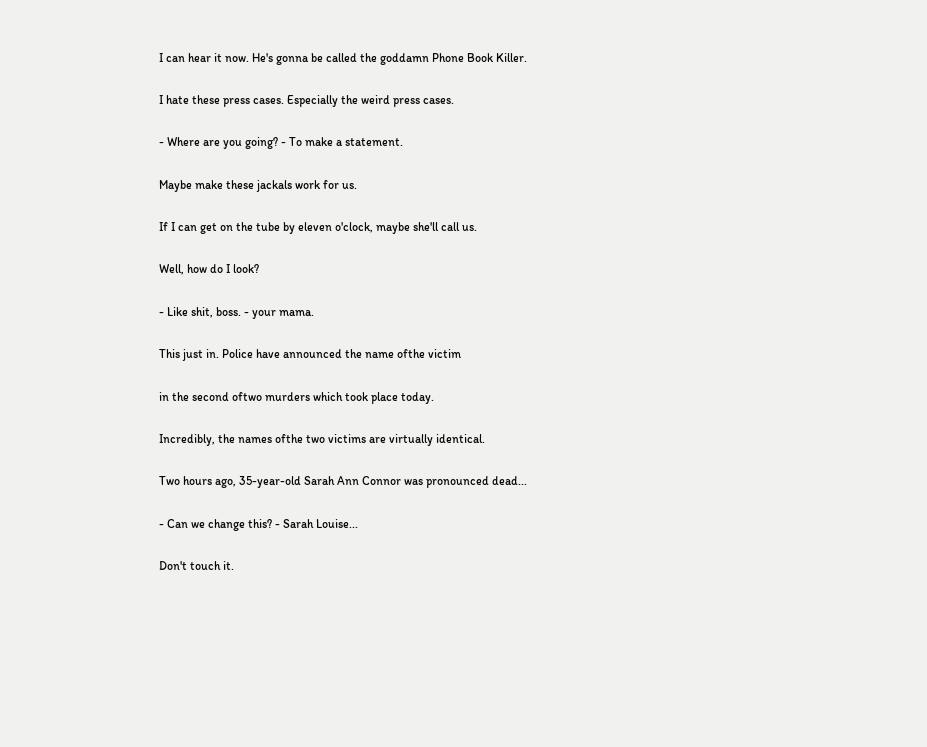I can hear it now. He's gonna be called the goddamn Phone Book Killer.

I hate these press cases. Especially the weird press cases.

- Where are you going? - To make a statement.

Maybe make these jackals work for us.

If I can get on the tube by eleven o'clock, maybe she'll call us.

Well, how do I look?

- Like shit, boss. - your mama.

This just in. Police have announced the name ofthe victim

in the second oftwo murders which took place today.

Incredibly, the names ofthe two victims are virtually identical.

Two hours ago, 35-year-old Sarah Ann Connor was pronounced dead...

- Can we change this? - Sarah Louise...

Don't touch it.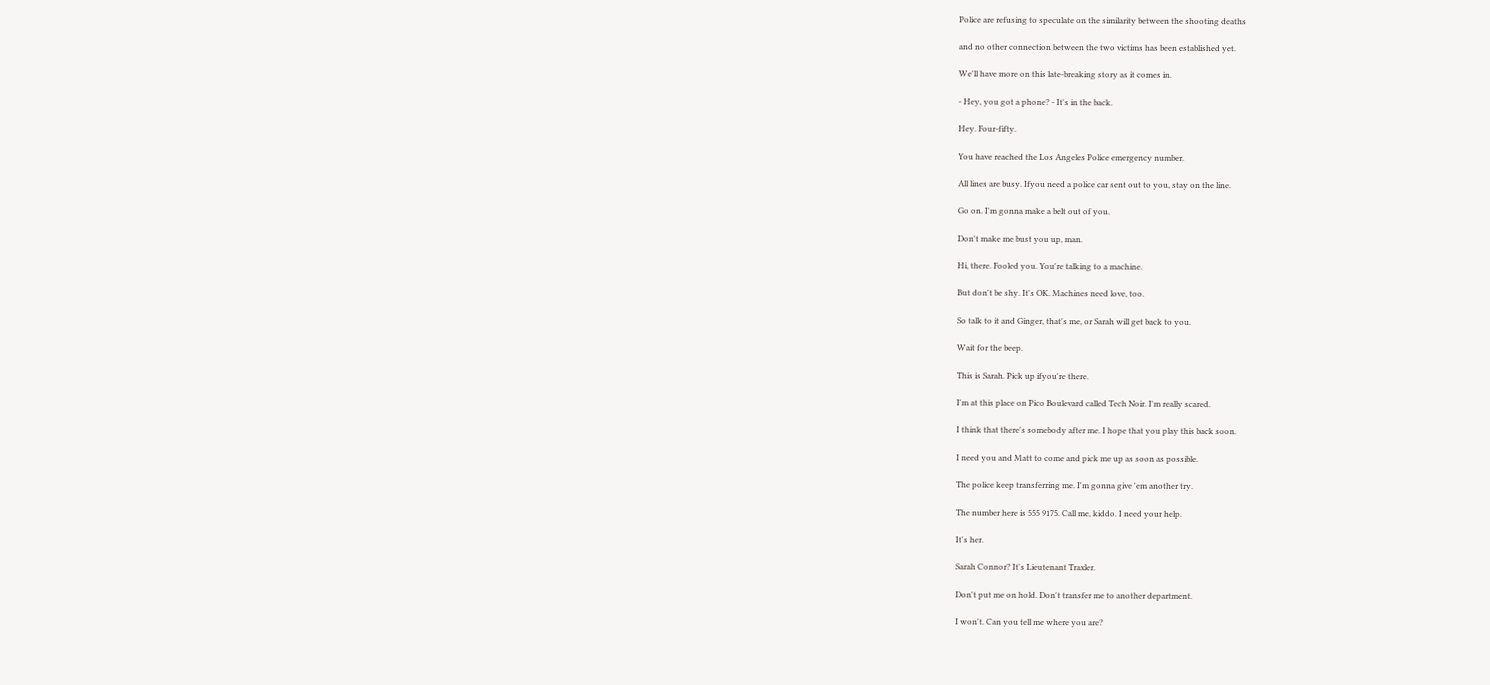Police are refusing to speculate on the similarity between the shooting deaths

and no other connection between the two victims has been established yet.

We'll have more on this late-breaking story as it comes in.

- Hey, you got a phone? - It's in the back.

Hey. Four-fifty.

You have reached the Los Angeles Police emergency number.

All lines are busy. Ifyou need a police car sent out to you, stay on the line.

Go on. I'm gonna make a belt out of you.

Don't make me bust you up, man.

Hi, there. Fooled you. You're talking to a machine.

But don't be shy. It's OK. Machines need love, too.

So talk to it and Ginger, that's me, or Sarah will get back to you.

Wait for the beep.

This is Sarah. Pick up ifyou're there.

I'm at this place on Pico Boulevard called Tech Noir. I'm really scared.

I think that there's somebody after me. I hope that you play this back soon.

I need you and Matt to come and pick me up as soon as possible.

The police keep transferring me. I'm gonna give 'em another try.

The number here is 555 9175. Call me, kiddo. I need your help.

It's her.

Sarah Connor? It's Lieutenant Traxler.

Don't put me on hold. Don't transfer me to another department.

I won't. Can you tell me where you are?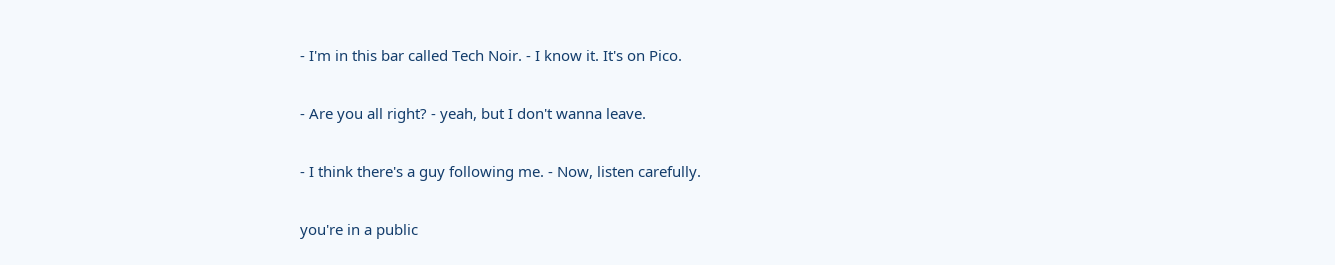- I'm in this bar called Tech Noir. - I know it. It's on Pico.

- Are you all right? - yeah, but I don't wanna leave.

- I think there's a guy following me. - Now, listen carefully.

you're in a public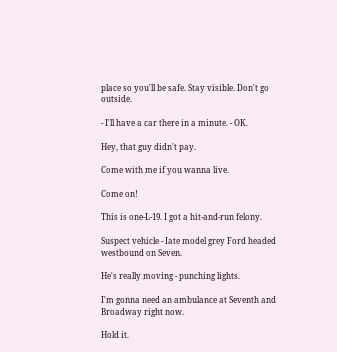place so you'll be safe. Stay visible. Don't go outside.

- I'll have a car there in a minute. - OK.

Hey, that guy didn't pay.

Come with me if you wanna live.

Come on!

This is one-L-19. I got a hit-and-run felony.

Suspect vehicle - Iate model grey Ford headed westbound on Seven.

He's really moving - punching lights.

I'm gonna need an ambulance at Seventh and Broadway right now.

Hold it.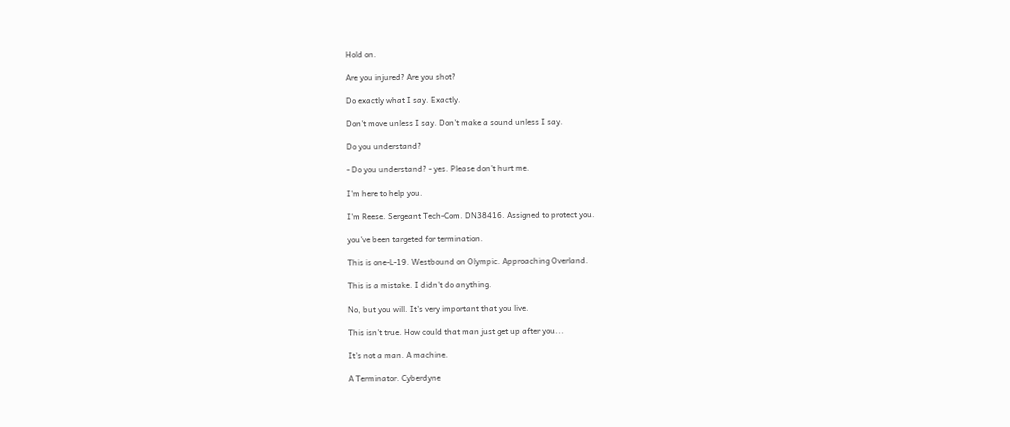Hold on.

Are you injured? Are you shot?

Do exactly what I say. Exactly.

Don't move unless I say. Don't make a sound unless I say.

Do you understand?

- Do you understand? - yes. Please don't hurt me.

I'm here to help you.

I'm Reese. Sergeant Tech-Com. DN38416. Assigned to protect you.

you've been targeted for termination.

This is one-L-19. Westbound on Olympic. Approaching Overland.

This is a mistake. I didn't do anything.

No, but you will. It's very important that you live.

This isn't true. How could that man just get up after you...

It's not a man. A machine.

A Terminator. Cyberdyne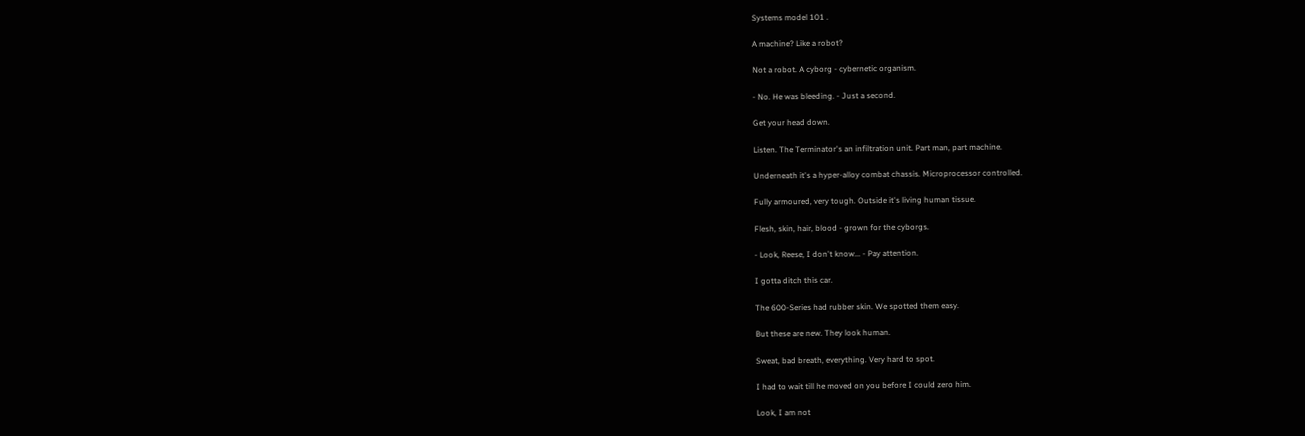Systems model 101 .

A machine? Like a robot?

Not a robot. A cyborg - cybernetic organism.

- No. He was bleeding. - Just a second.

Get your head down.

Listen. The Terminator's an infiltration unit. Part man, part machine.

Underneath it's a hyper-alloy combat chassis. Microprocessor controlled.

Fully armoured, very tough. Outside it's living human tissue.

Flesh, skin, hair, blood - grown for the cyborgs.

- Look, Reese, I don't know... - Pay attention.

I gotta ditch this car.

The 600-Series had rubber skin. We spotted them easy.

But these are new. They look human.

Sweat, bad breath, everything. Very hard to spot.

I had to wait till he moved on you before I could zero him.

Look, I am not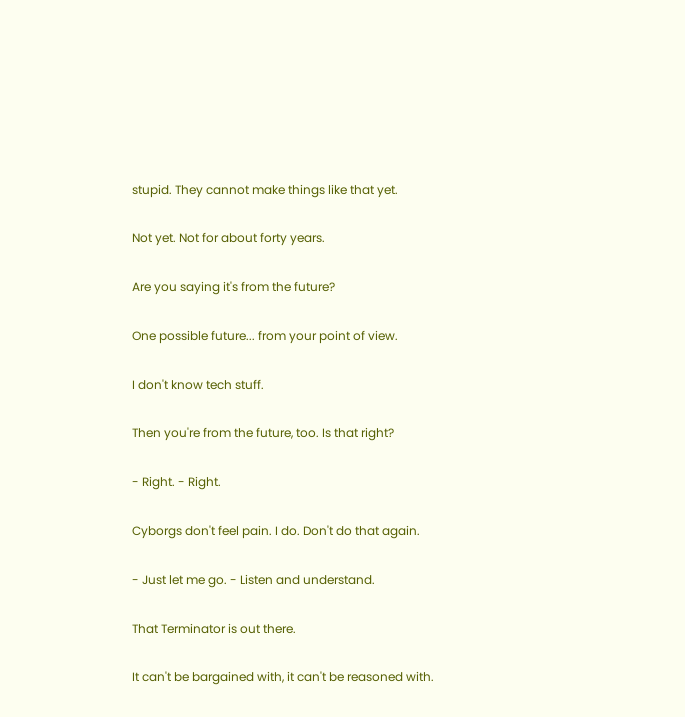stupid. They cannot make things like that yet.

Not yet. Not for about forty years.

Are you saying it's from the future?

One possible future... from your point of view.

I don't know tech stuff.

Then you're from the future, too. Is that right?

- Right. - Right.

Cyborgs don't feel pain. I do. Don't do that again.

- Just let me go. - Listen and understand.

That Terminator is out there.

It can't be bargained with, it can't be reasoned with.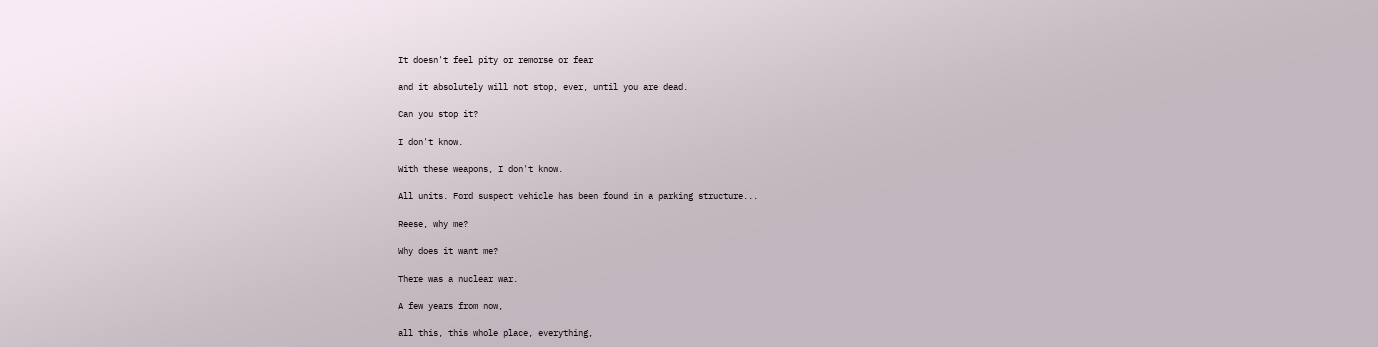It doesn't feel pity or remorse or fear

and it absolutely will not stop, ever, until you are dead.

Can you stop it?

I don't know.

With these weapons, I don't know.

All units. Ford suspect vehicle has been found in a parking structure...

Reese, why me?

Why does it want me?

There was a nuclear war.

A few years from now,

all this, this whole place, everything,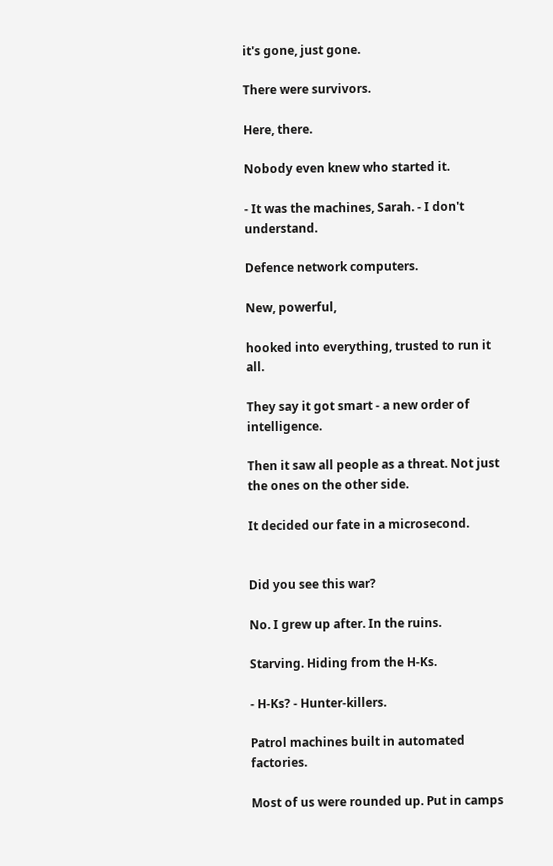it's gone, just gone.

There were survivors.

Here, there.

Nobody even knew who started it.

- It was the machines, Sarah. - I don't understand.

Defence network computers.

New, powerful,

hooked into everything, trusted to run it all.

They say it got smart - a new order of intelligence.

Then it saw all people as a threat. Not just the ones on the other side.

It decided our fate in a microsecond.


Did you see this war?

No. I grew up after. In the ruins.

Starving. Hiding from the H-Ks.

- H-Ks? - Hunter-killers.

Patrol machines built in automated factories.

Most of us were rounded up. Put in camps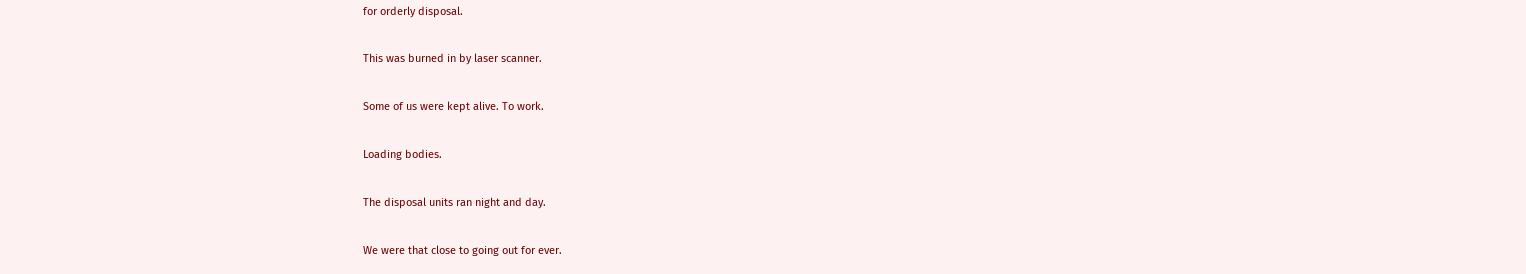for orderly disposal.

This was burned in by laser scanner.

Some of us were kept alive. To work.

Loading bodies.

The disposal units ran night and day.

We were that close to going out for ever.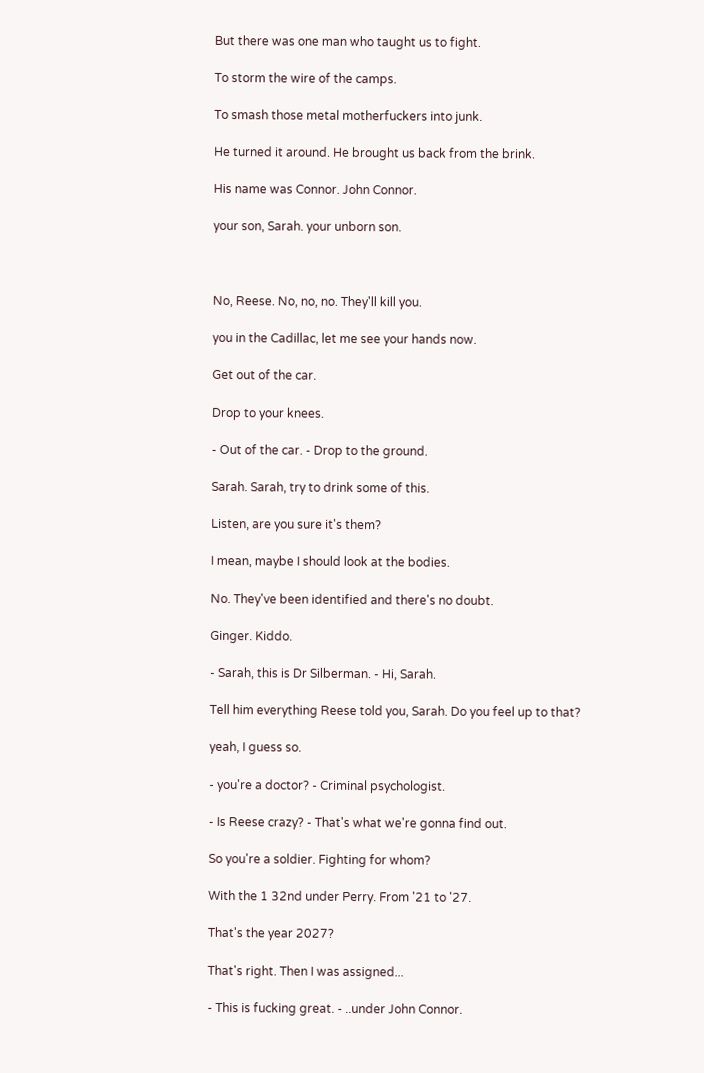But there was one man who taught us to fight.

To storm the wire of the camps.

To smash those metal motherfuckers into junk.

He turned it around. He brought us back from the brink.

His name was Connor. John Connor.

your son, Sarah. your unborn son.



No, Reese. No, no, no. They'll kill you.

you in the Cadillac, let me see your hands now.

Get out of the car.

Drop to your knees.

- Out of the car. - Drop to the ground.

Sarah. Sarah, try to drink some of this.

Listen, are you sure it's them?

I mean, maybe I should look at the bodies.

No. They've been identified and there's no doubt.

Ginger. Kiddo.

- Sarah, this is Dr Silberman. - Hi, Sarah.

Tell him everything Reese told you, Sarah. Do you feel up to that?

yeah, I guess so.

- you're a doctor? - Criminal psychologist.

- Is Reese crazy? - That's what we're gonna find out.

So you're a soldier. Fighting for whom?

With the 1 32nd under Perry. From '21 to '27.

That's the year 2027?

That's right. Then I was assigned...

- This is fucking great. - ..under John Connor.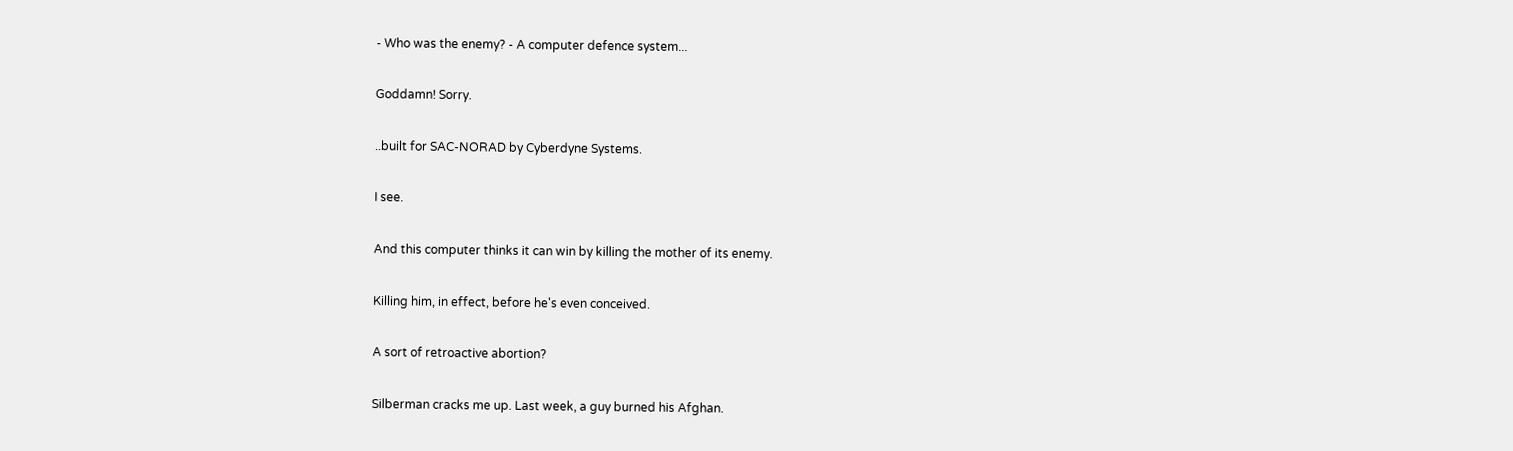- Who was the enemy? - A computer defence system...

Goddamn! Sorry.

..built for SAC-NORAD by Cyberdyne Systems.

I see.

And this computer thinks it can win by killing the mother of its enemy.

Killing him, in effect, before he's even conceived.

A sort of retroactive abortion?

Silberman cracks me up. Last week, a guy burned his Afghan.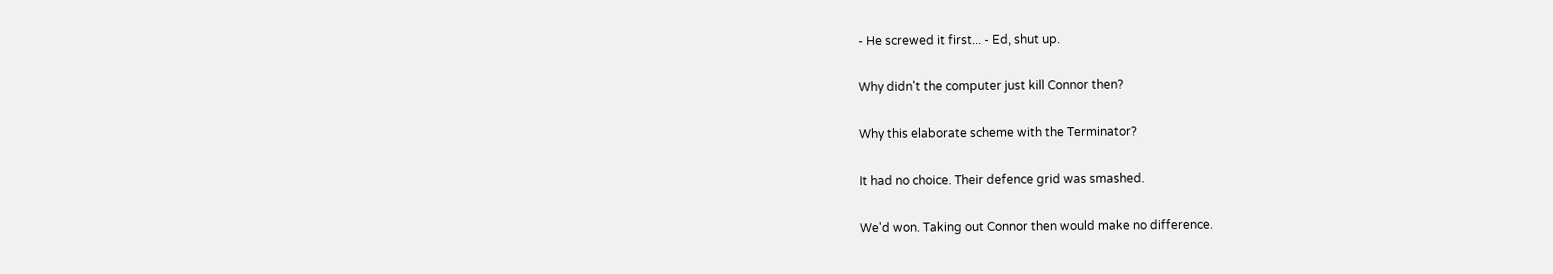- He screwed it first... - Ed, shut up.

Why didn't the computer just kill Connor then?

Why this elaborate scheme with the Terminator?

It had no choice. Their defence grid was smashed.

We'd won. Taking out Connor then would make no difference.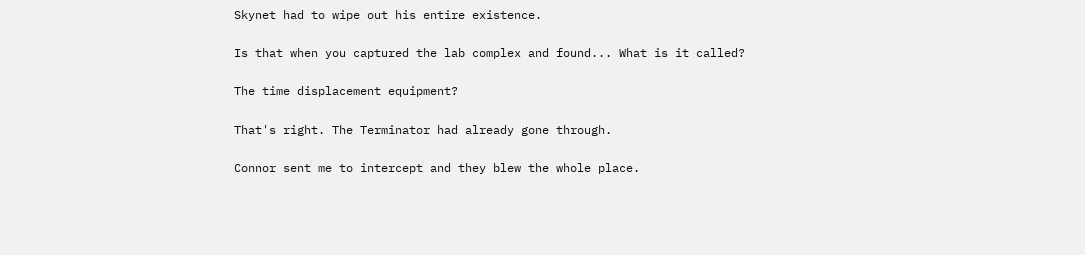Skynet had to wipe out his entire existence.

Is that when you captured the lab complex and found... What is it called?

The time displacement equipment?

That's right. The Terminator had already gone through.

Connor sent me to intercept and they blew the whole place.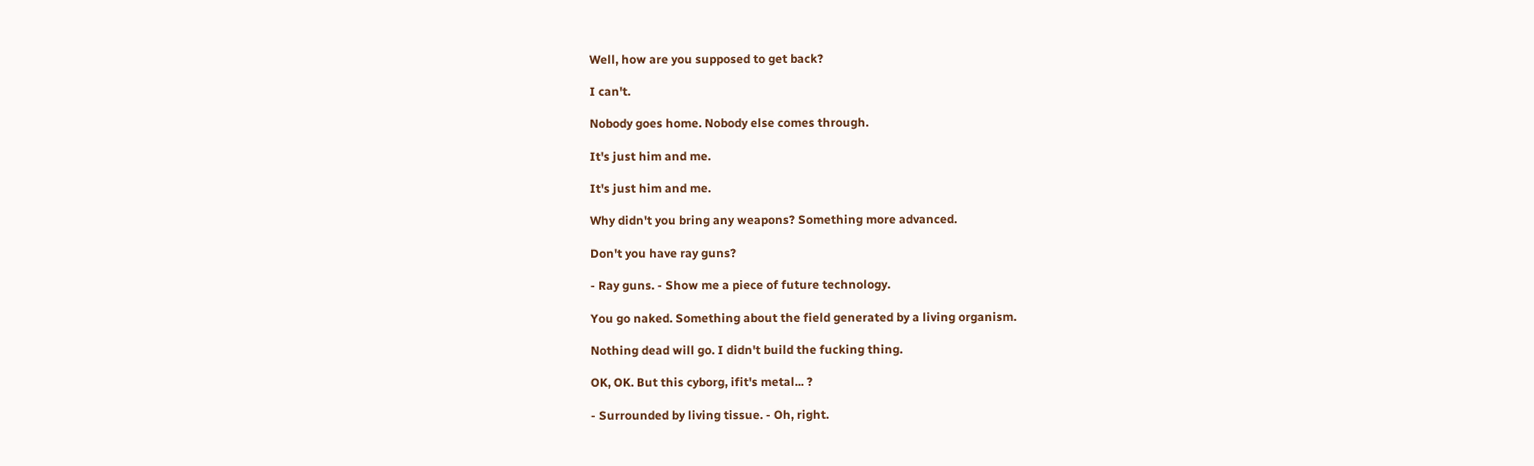Well, how are you supposed to get back?

I can't.

Nobody goes home. Nobody else comes through.

It's just him and me.

It's just him and me.

Why didn't you bring any weapons? Something more advanced.

Don't you have ray guns?

- Ray guns. - Show me a piece of future technology.

You go naked. Something about the field generated by a living organism.

Nothing dead will go. I didn't build the fucking thing.

OK, OK. But this cyborg, ifit's metal... ?

- Surrounded by living tissue. - Oh, right.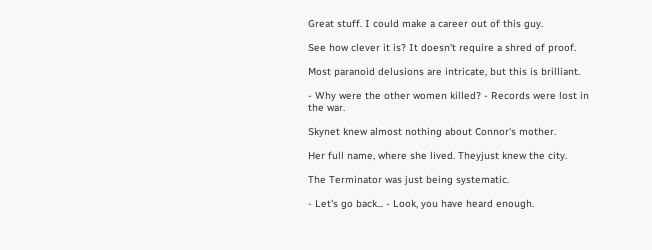Great stuff. I could make a career out of this guy.

See how clever it is? It doesn't require a shred of proof.

Most paranoid delusions are intricate, but this is brilliant.

- Why were the other women killed? - Records were lost in the war.

Skynet knew almost nothing about Connor's mother.

Her full name, where she lived. Theyjust knew the city.

The Terminator was just being systematic.

- Let's go back... - Look, you have heard enough.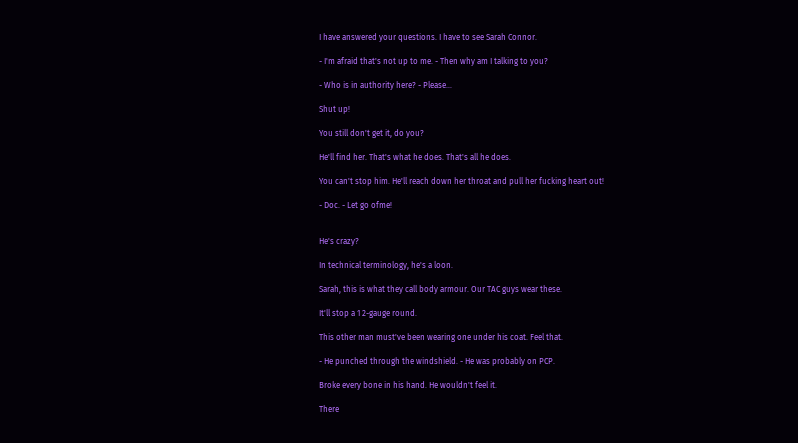I have answered your questions. I have to see Sarah Connor.

- I'm afraid that's not up to me. - Then why am I talking to you?

- Who is in authority here? - Please...

Shut up!

You still don't get it, do you?

He'll find her. That's what he does. That's all he does.

You can't stop him. He'll reach down her throat and pull her fucking heart out!

- Doc. - Let go ofme!


He's crazy?

In technical terminology, he's a loon.

Sarah, this is what they call body armour. Our TAC guys wear these.

It'll stop a 1 2-gauge round.

This other man must've been wearing one under his coat. Feel that.

- He punched through the windshield. - He was probably on PCP.

Broke every bone in his hand. He wouldn't feel it.

There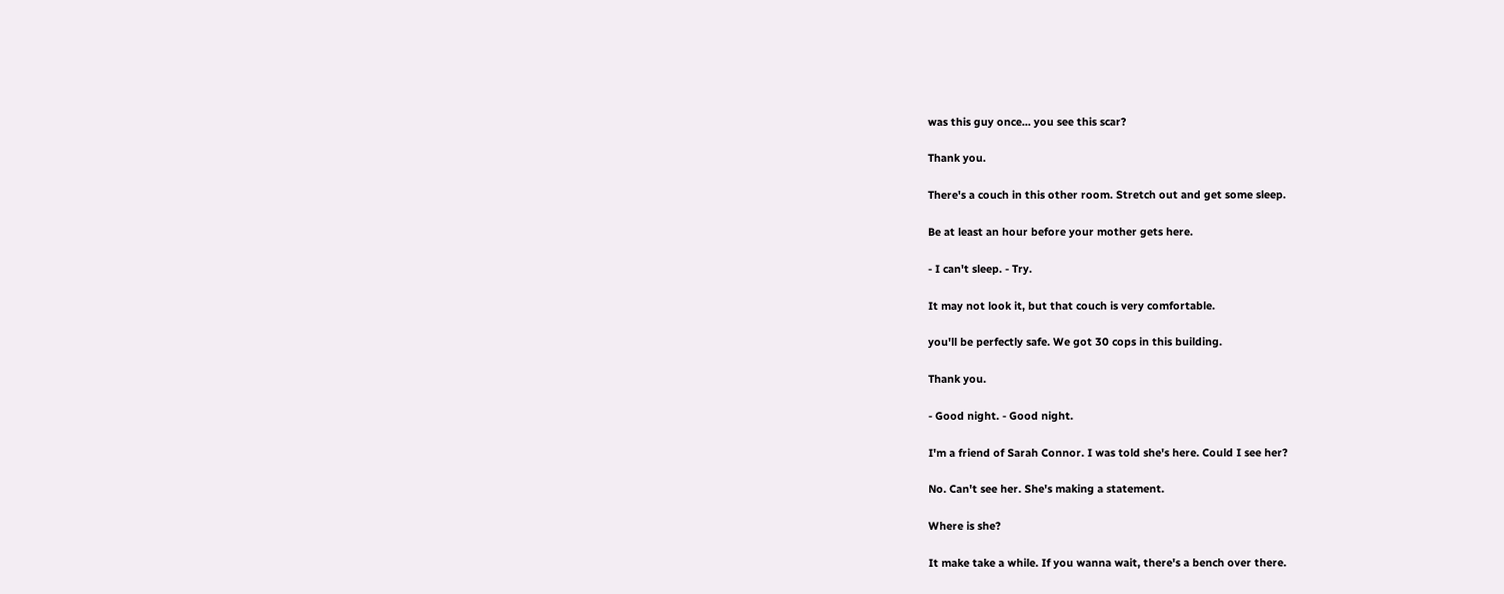was this guy once... you see this scar?

Thank you.

There's a couch in this other room. Stretch out and get some sleep.

Be at least an hour before your mother gets here.

- I can't sleep. - Try.

It may not look it, but that couch is very comfortable.

you'll be perfectly safe. We got 30 cops in this building.

Thank you.

- Good night. - Good night.

I'm a friend of Sarah Connor. I was told she's here. Could I see her?

No. Can't see her. She's making a statement.

Where is she?

It make take a while. If you wanna wait, there's a bench over there.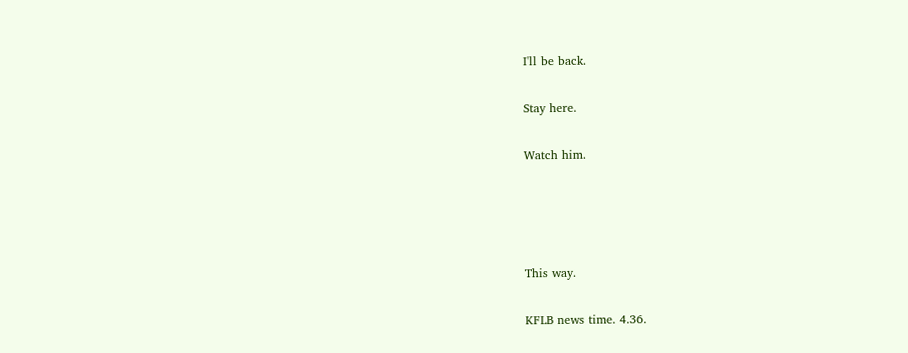I'll be back.

Stay here.

Watch him.




This way.

KFLB news time. 4.36.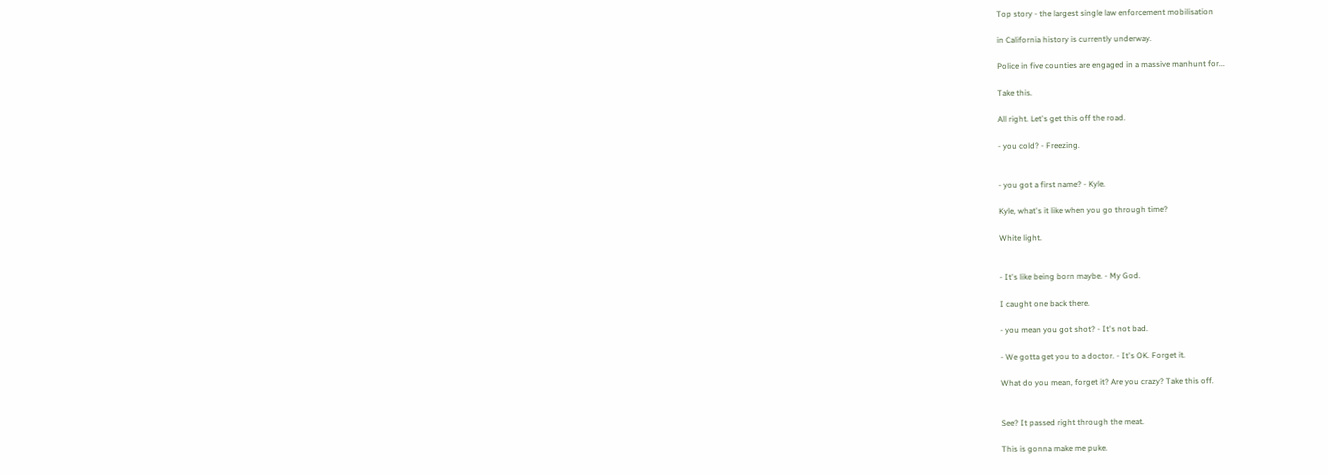Top story - the largest single law enforcement mobilisation

in California history is currently underway.

Police in five counties are engaged in a massive manhunt for...

Take this.

All right. Let's get this off the road.

- you cold? - Freezing.


- you got a first name? - Kyle.

Kyle, what's it like when you go through time?

White light.


- It's like being born maybe. - My God.

I caught one back there.

- you mean you got shot? - It's not bad.

- We gotta get you to a doctor. - It's OK. Forget it.

What do you mean, forget it? Are you crazy? Take this off.


See? It passed right through the meat.

This is gonna make me puke.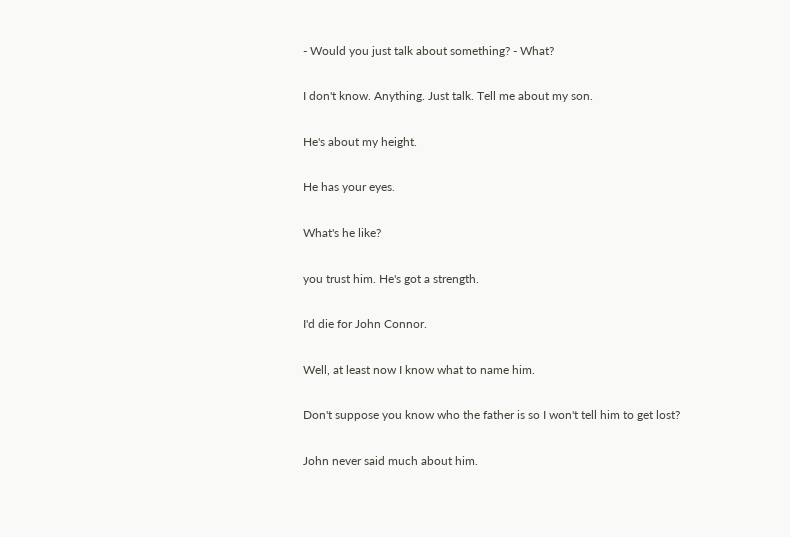- Would you just talk about something? - What?

I don't know. Anything. Just talk. Tell me about my son.

He's about my height.

He has your eyes.

What's he like?

you trust him. He's got a strength.

I'd die for John Connor.

Well, at least now I know what to name him.

Don't suppose you know who the father is so I won't tell him to get lost?

John never said much about him.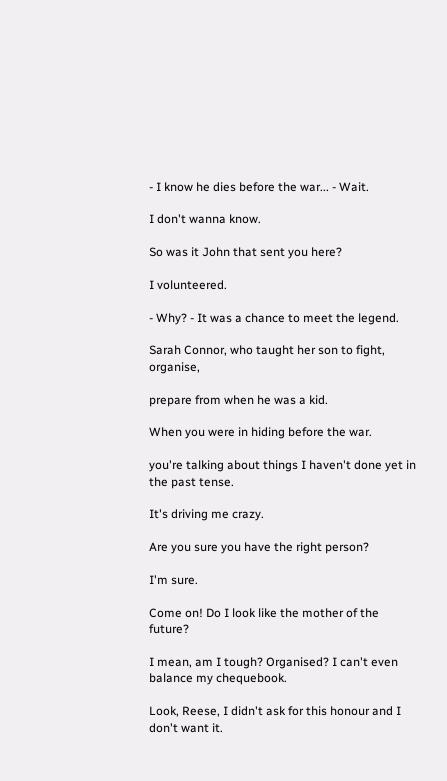- I know he dies before the war... - Wait.

I don't wanna know.

So was it John that sent you here?

I volunteered.

- Why? - It was a chance to meet the legend.

Sarah Connor, who taught her son to fight, organise,

prepare from when he was a kid.

When you were in hiding before the war.

you're talking about things I haven't done yet in the past tense.

It's driving me crazy.

Are you sure you have the right person?

I'm sure.

Come on! Do I look like the mother of the future?

I mean, am I tough? Organised? I can't even balance my chequebook.

Look, Reese, I didn't ask for this honour and I don't want it.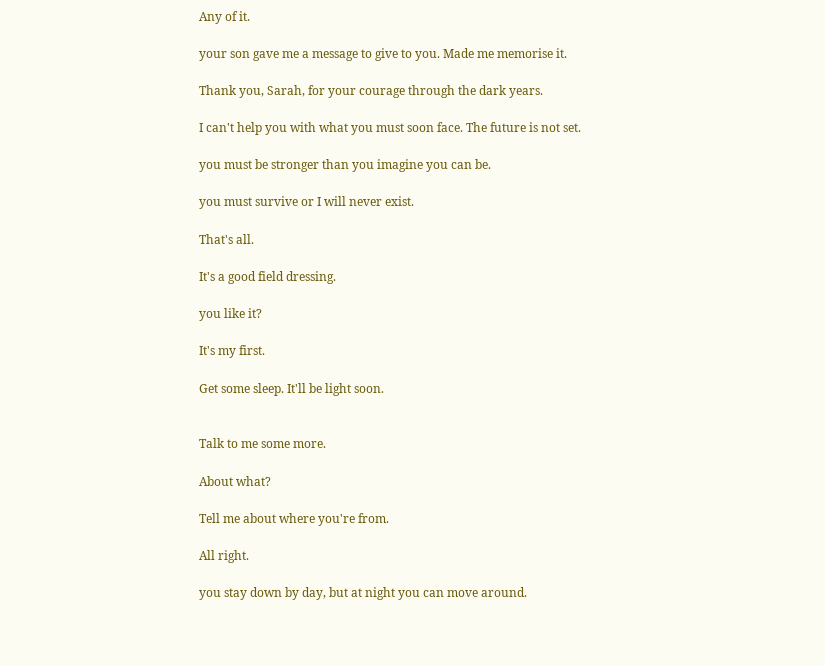Any of it.

your son gave me a message to give to you. Made me memorise it.

Thank you, Sarah, for your courage through the dark years.

I can't help you with what you must soon face. The future is not set.

you must be stronger than you imagine you can be.

you must survive or I will never exist.

That's all.

It's a good field dressing.

you like it?

It's my first.

Get some sleep. It'll be light soon.


Talk to me some more.

About what?

Tell me about where you're from.

All right.

you stay down by day, but at night you can move around.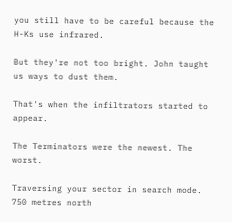you still have to be careful because the H-Ks use infrared.

But they're not too bright. John taught us ways to dust them.

That's when the infiltrators started to appear.

The Terminators were the newest. The worst.

Traversing your sector in search mode. 750 metres north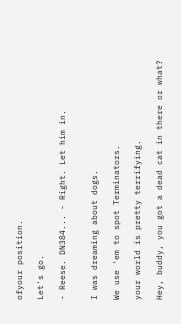ofyour position.

Let's go.

- Reese. DN384... - Right. Let him in.


I was dreaming about dogs.

We use 'em to spot Terminators.

your world is pretty terrifying.

Hey, buddy, you got a dead cat in there or what?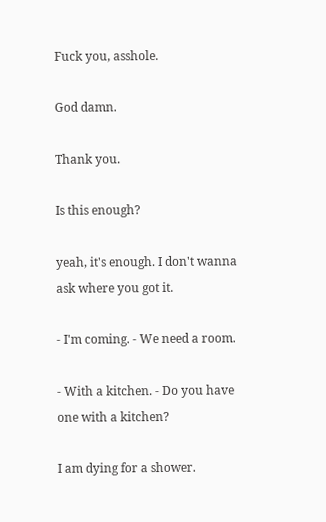Fuck you, asshole.

God damn.

Thank you.

Is this enough?

yeah, it's enough. I don't wanna ask where you got it.

- I'm coming. - We need a room.

- With a kitchen. - Do you have one with a kitchen?

I am dying for a shower.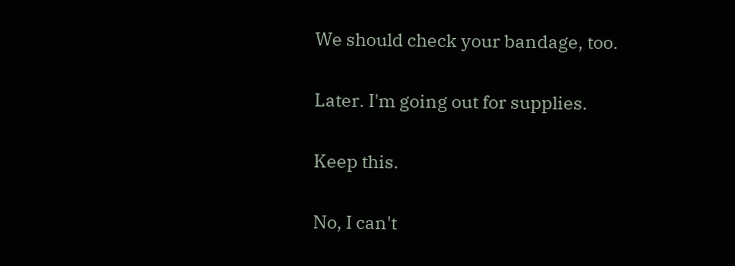We should check your bandage, too.

Later. I'm going out for supplies.

Keep this.

No, I can't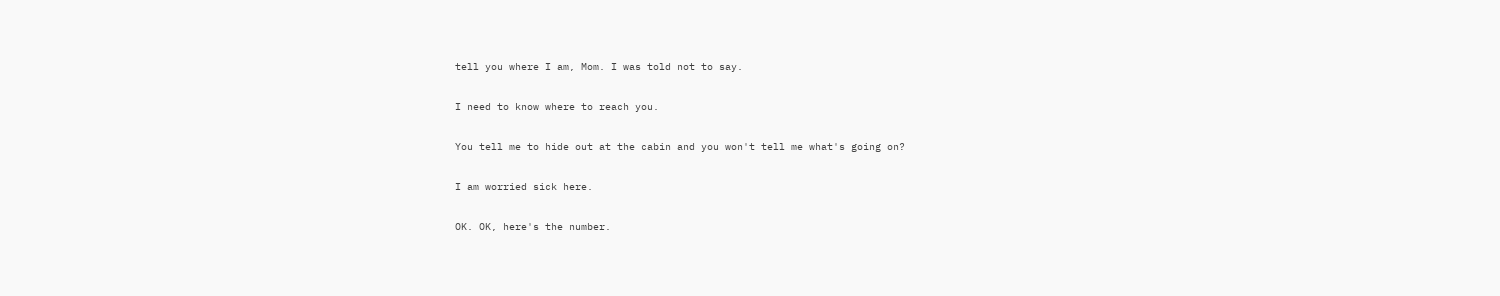tell you where I am, Mom. I was told not to say.

I need to know where to reach you.

You tell me to hide out at the cabin and you won't tell me what's going on?

I am worried sick here.

OK. OK, here's the number.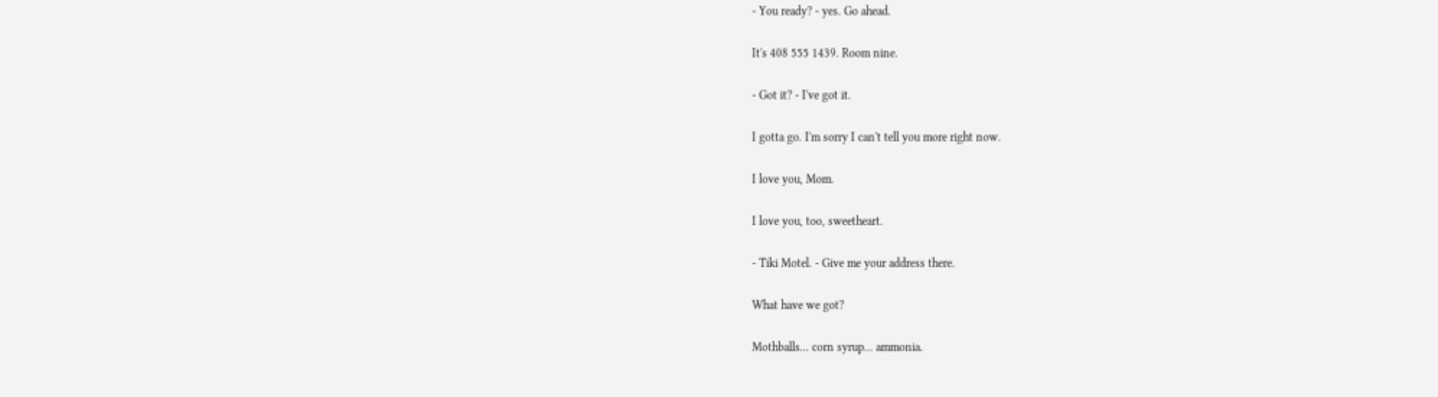- You ready? - yes. Go ahead.

It's 408 555 1439. Room nine.

- Got it? - I've got it.

I gotta go. I'm sorry I can't tell you more right now.

I love you, Mom.

I love you, too, sweetheart.

- Tiki Motel. - Give me your address there.

What have we got?

Mothballs... corn syrup... ammonia.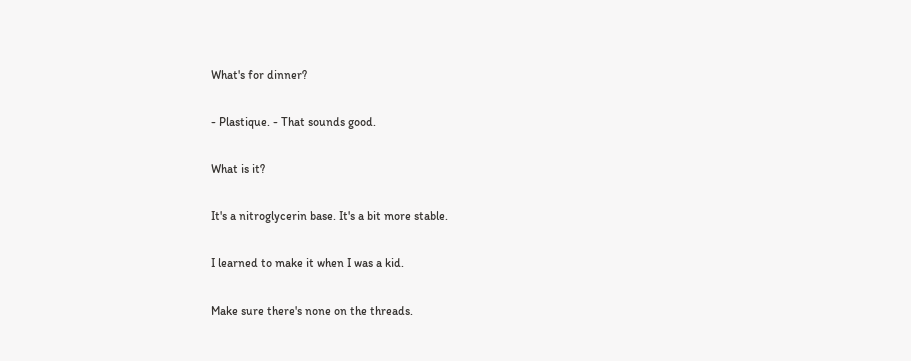What's for dinner?

- Plastique. - That sounds good.

What is it?

It's a nitroglycerin base. It's a bit more stable.

I learned to make it when I was a kid.

Make sure there's none on the threads.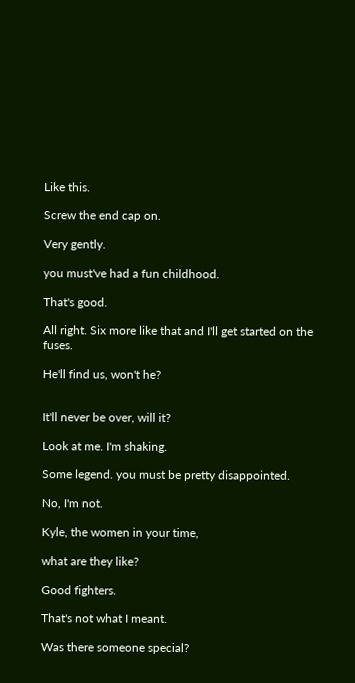Like this.

Screw the end cap on.

Very gently.

you must've had a fun childhood.

That's good.

All right. Six more like that and I'll get started on the fuses.

He'll find us, won't he?


It'll never be over, will it?

Look at me. I'm shaking.

Some legend. you must be pretty disappointed.

No, I'm not.

Kyle, the women in your time,

what are they like?

Good fighters.

That's not what I meant.

Was there someone special?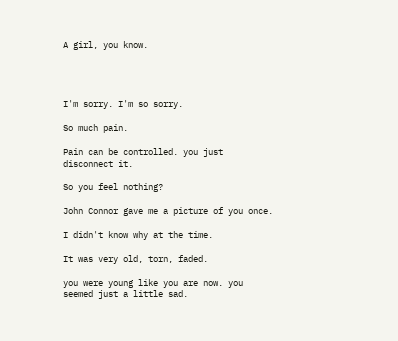A girl, you know.




I'm sorry. I'm so sorry.

So much pain.

Pain can be controlled. you just disconnect it.

So you feel nothing?

John Connor gave me a picture of you once.

I didn't know why at the time.

It was very old, torn, faded.

you were young like you are now. you seemed just a little sad.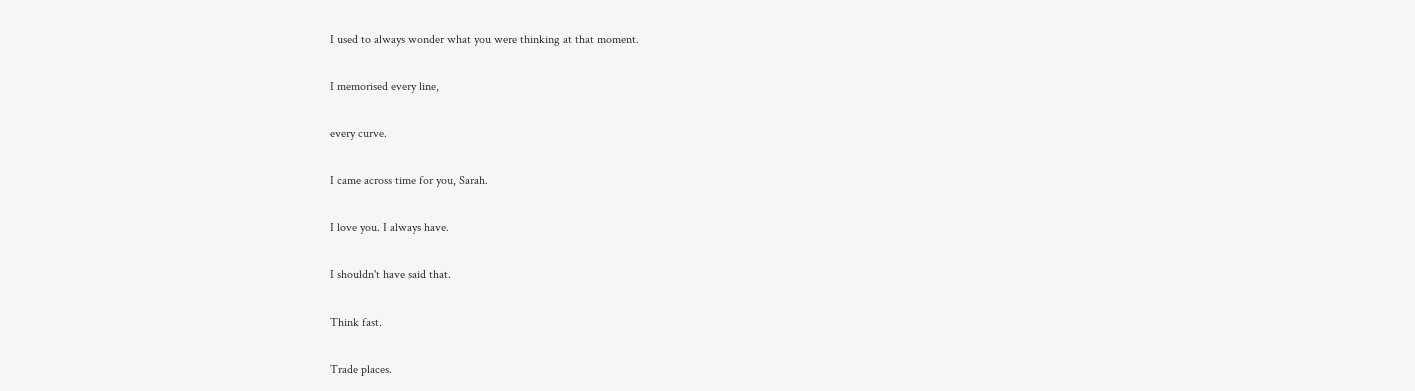I used to always wonder what you were thinking at that moment.

I memorised every line,

every curve.

I came across time for you, Sarah.

I love you. I always have.

I shouldn't have said that.

Think fast.

Trade places.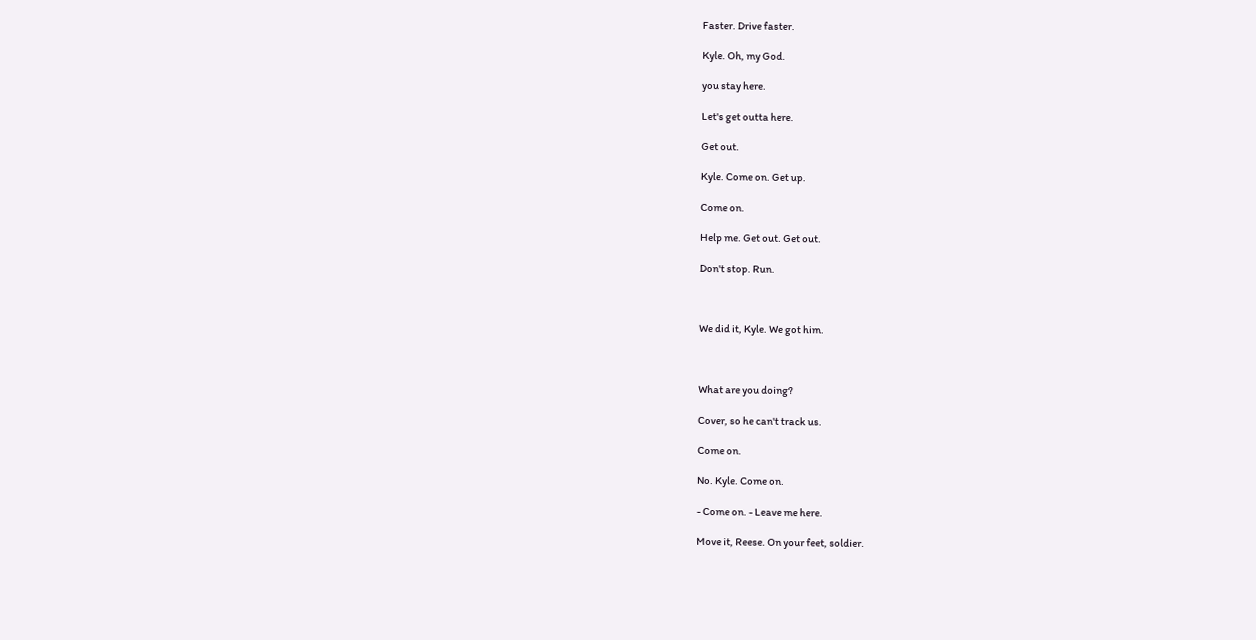Faster. Drive faster.

Kyle. Oh, my God.

you stay here.

Let's get outta here.

Get out.

Kyle. Come on. Get up.

Come on.

Help me. Get out. Get out.

Don't stop. Run.



We did it, Kyle. We got him.



What are you doing?

Cover, so he can't track us.

Come on.

No. Kyle. Come on.

- Come on. - Leave me here.

Move it, Reese. On your feet, soldier.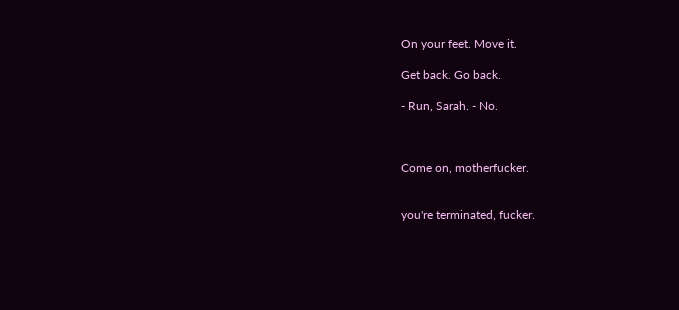On your feet. Move it.

Get back. Go back.

- Run, Sarah. - No.



Come on, motherfucker.


you're terminated, fucker.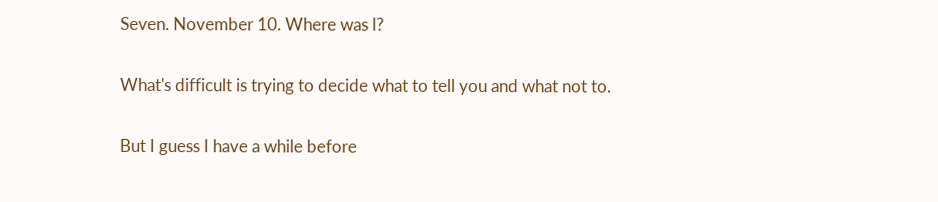Seven. November 10. Where was l?

What's difficult is trying to decide what to tell you and what not to.

But I guess I have a while before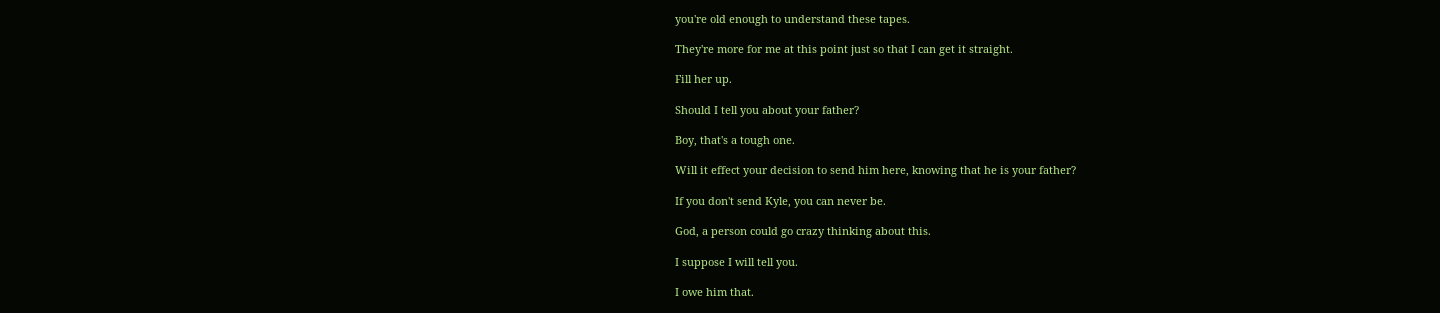you're old enough to understand these tapes.

They're more for me at this point just so that I can get it straight.

Fill her up.

Should I tell you about your father?

Boy, that's a tough one.

Will it effect your decision to send him here, knowing that he is your father?

If you don't send Kyle, you can never be.

God, a person could go crazy thinking about this.

I suppose I will tell you.

I owe him that.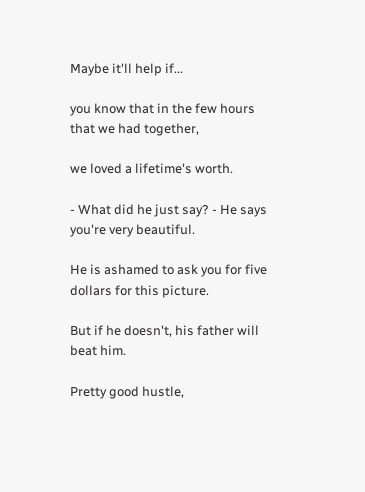Maybe it'll help if...

you know that in the few hours that we had together,

we loved a lifetime's worth.

- What did he just say? - He says you're very beautiful.

He is ashamed to ask you for five dollars for this picture.

But if he doesn't, his father will beat him.

Pretty good hustle,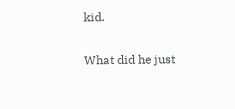kid.

What did he just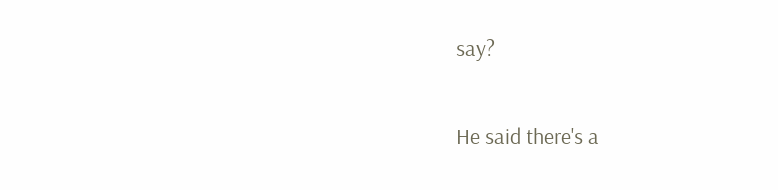say?

He said there's a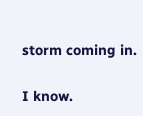storm coming in.

I know.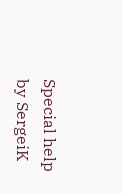Special help by SergeiK